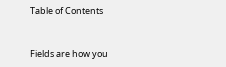Table of Contents


Fields are how you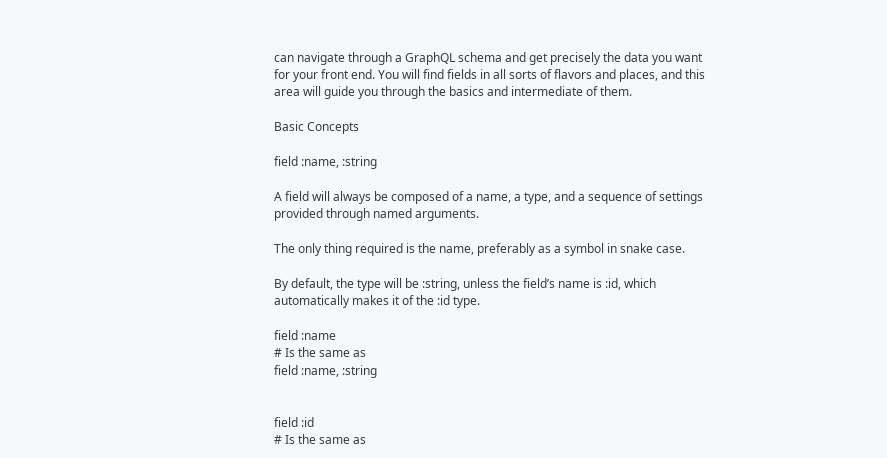can navigate through a GraphQL schema and get precisely the data you want for your front end. You will find fields in all sorts of flavors and places, and this area will guide you through the basics and intermediate of them.

Basic Concepts

field :name, :string

A field will always be composed of a name, a type, and a sequence of settings provided through named arguments.

The only thing required is the name, preferably as a symbol in snake case.

By default, the type will be :string, unless the field’s name is :id, which automatically makes it of the :id type.

field :name
# Is the same as
field :name, :string


field :id
# Is the same as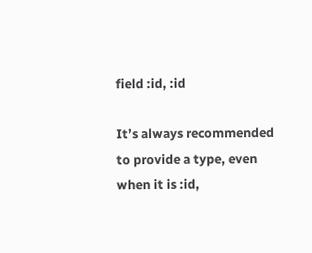field :id, :id

It’s always recommended to provide a type, even when it is :id,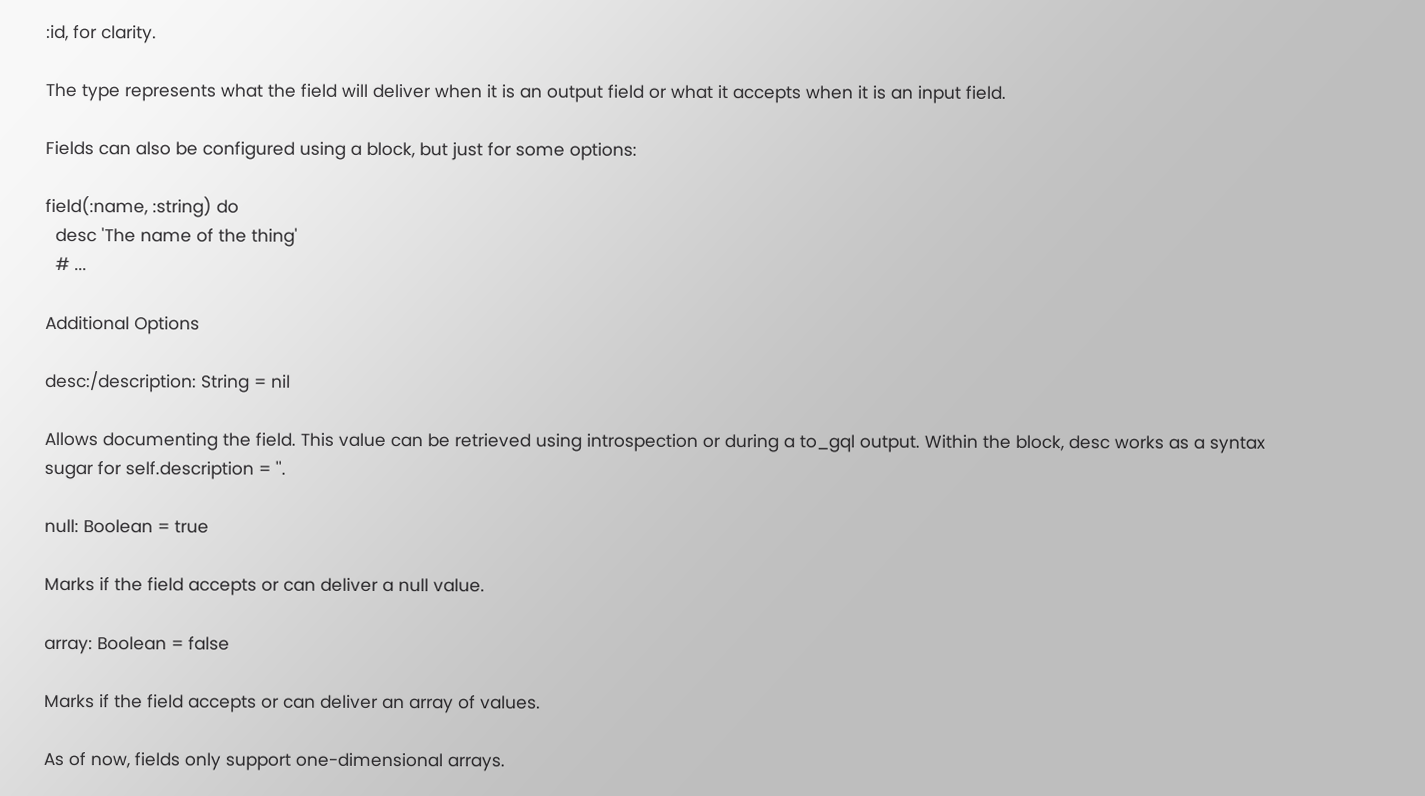:id, for clarity.

The type represents what the field will deliver when it is an output field or what it accepts when it is an input field.

Fields can also be configured using a block, but just for some options:

field(:name, :string) do
  desc 'The name of the thing'
  # ...

Additional Options

desc:/description: String = nil

Allows documenting the field. This value can be retrieved using introspection or during a to_gql output. Within the block, desc works as a syntax sugar for self.description = ''.

null: Boolean = true

Marks if the field accepts or can deliver a null value.

array: Boolean = false

Marks if the field accepts or can deliver an array of values.

As of now, fields only support one-dimensional arrays.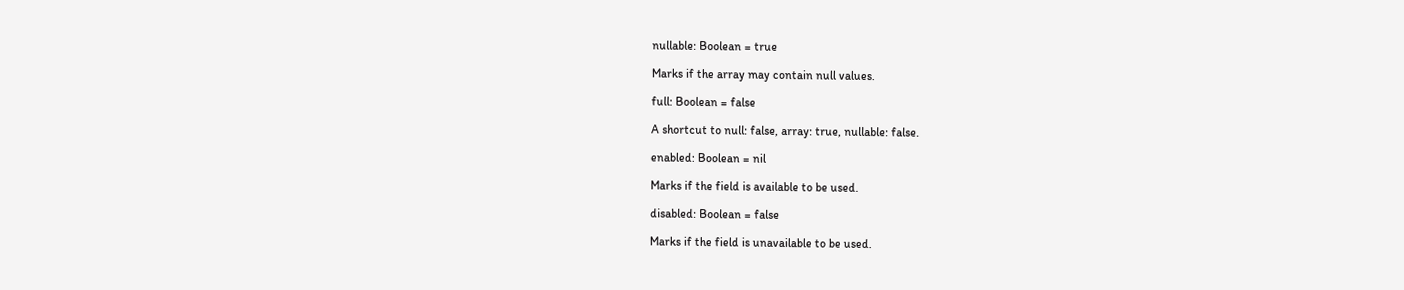nullable: Boolean = true

Marks if the array may contain null values.

full: Boolean = false

A shortcut to null: false, array: true, nullable: false.

enabled: Boolean = nil

Marks if the field is available to be used.

disabled: Boolean = false

Marks if the field is unavailable to be used.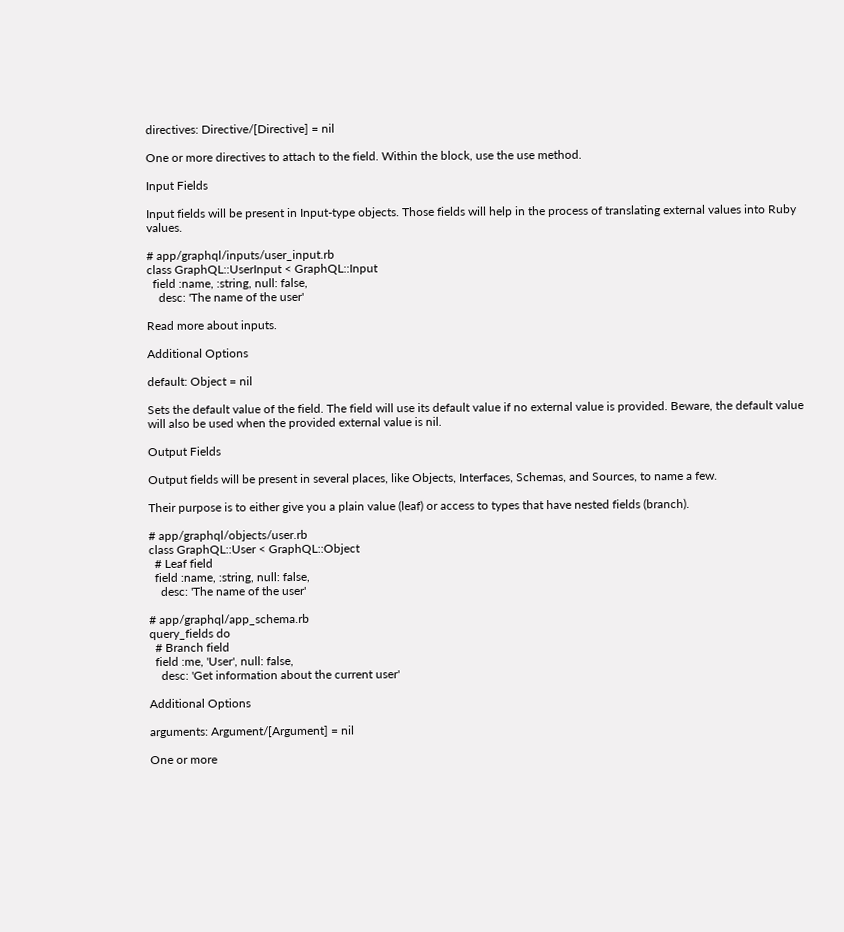directives: Directive/[Directive] = nil

One or more directives to attach to the field. Within the block, use the use method.

Input Fields

Input fields will be present in Input-type objects. Those fields will help in the process of translating external values into Ruby values.

# app/graphql/inputs/user_input.rb
class GraphQL::UserInput < GraphQL::Input
  field :name, :string, null: false,
    desc: 'The name of the user'

Read more about inputs.

Additional Options

default: Object = nil

Sets the default value of the field. The field will use its default value if no external value is provided. Beware, the default value will also be used when the provided external value is nil.

Output Fields

Output fields will be present in several places, like Objects, Interfaces, Schemas, and Sources, to name a few.

Their purpose is to either give you a plain value (leaf) or access to types that have nested fields (branch).

# app/graphql/objects/user.rb
class GraphQL::User < GraphQL::Object
  # Leaf field
  field :name, :string, null: false,
    desc: 'The name of the user'

# app/graphql/app_schema.rb
query_fields do
  # Branch field
  field :me, 'User', null: false,
    desc: 'Get information about the current user'

Additional Options

arguments: Argument/[Argument] = nil

One or more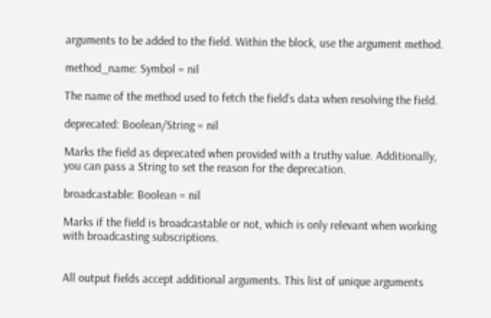arguments to be added to the field. Within the block, use the argument method.

method_name: Symbol = nil

The name of the method used to fetch the field’s data when resolving the field.

deprecated: Boolean/String = nil

Marks the field as deprecated when provided with a truthy value. Additionally, you can pass a String to set the reason for the deprecation.

broadcastable: Boolean = nil

Marks if the field is broadcastable or not, which is only relevant when working with broadcasting subscriptions.


All output fields accept additional arguments. This list of unique arguments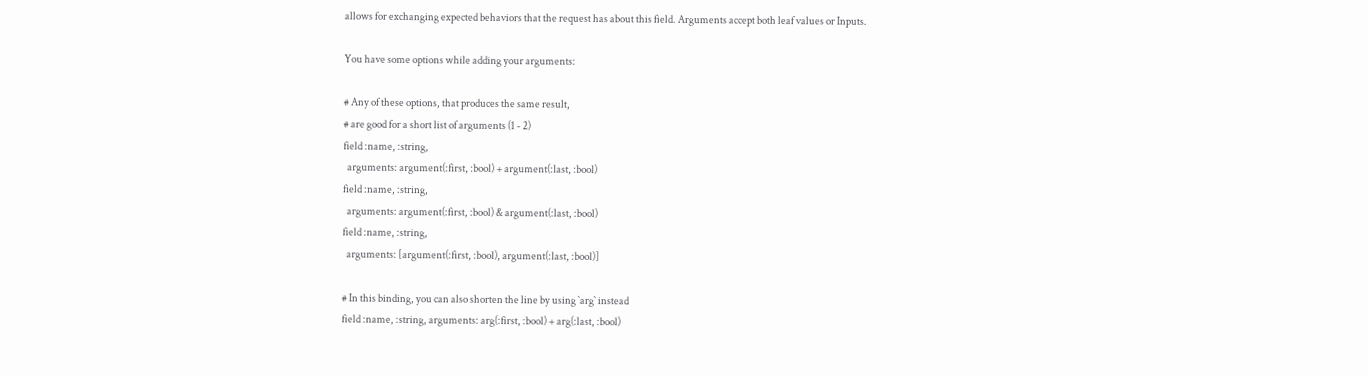allows for exchanging expected behaviors that the request has about this field. Arguments accept both leaf values or Inputs.

You have some options while adding your arguments:

# Any of these options, that produces the same result,
# are good for a short list of arguments (1 - 2)
field :name, :string,
  arguments: argument(:first, :bool) + argument(:last, :bool)
field :name, :string,
  arguments: argument(:first, :bool) & argument(:last, :bool)
field :name, :string,
  arguments: [argument(:first, :bool), argument(:last, :bool)]

# In this binding, you can also shorten the line by using `arg` instead
field :name, :string, arguments: arg(:first, :bool) + arg(:last, :bool)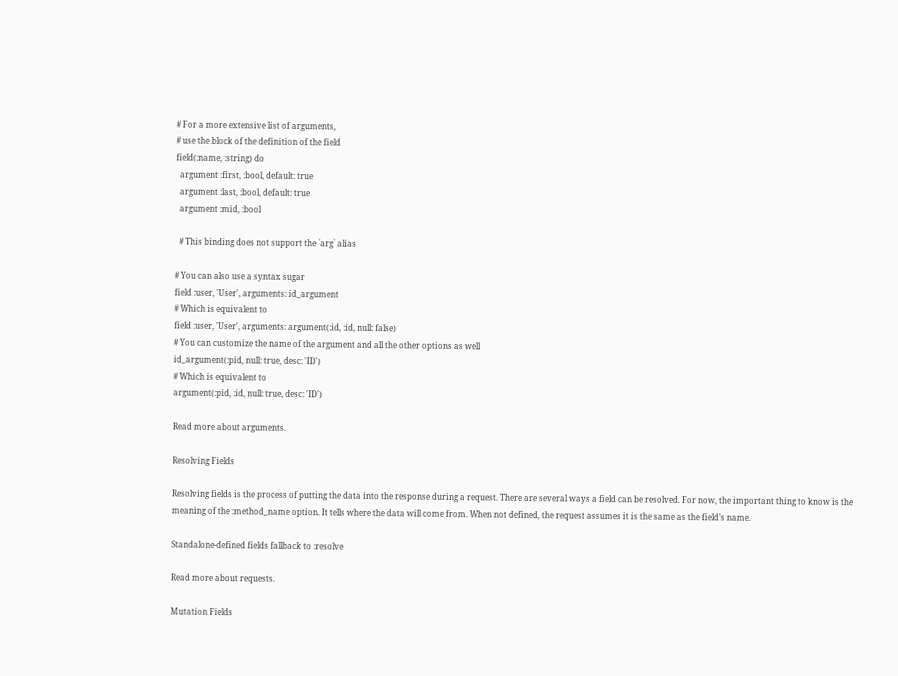# For a more extensive list of arguments,
# use the block of the definition of the field
field(:name, :string) do
  argument :first, :bool, default: true
  argument :last, :bool, default: true
  argument :mid, :bool

  # This binding does not support the `arg` alias

# You can also use a syntax sugar
field :user, 'User', arguments: id_argument
# Which is equivalent to
field :user, 'User', arguments: argument(:id, :id, null: false)
# You can customize the name of the argument and all the other options as well
id_argument(:pid, null: true, desc: 'ID')
# Which is equivalent to
argument(:pid, :id, null: true, desc: 'ID')

Read more about arguments.

Resolving Fields

Resolving fields is the process of putting the data into the response during a request. There are several ways a field can be resolved. For now, the important thing to know is the meaning of the :method_name option. It tells where the data will come from. When not defined, the request assumes it is the same as the field’s name.

Standalone-defined fields fallback to :resolve

Read more about requests.

Mutation Fields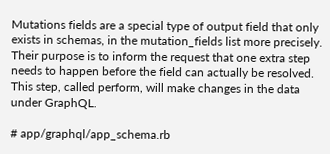Mutations fields are a special type of output field that only exists in schemas, in the mutation_fields list more precisely. Their purpose is to inform the request that one extra step needs to happen before the field can actually be resolved. This step, called perform, will make changes in the data under GraphQL.

# app/graphql/app_schema.rb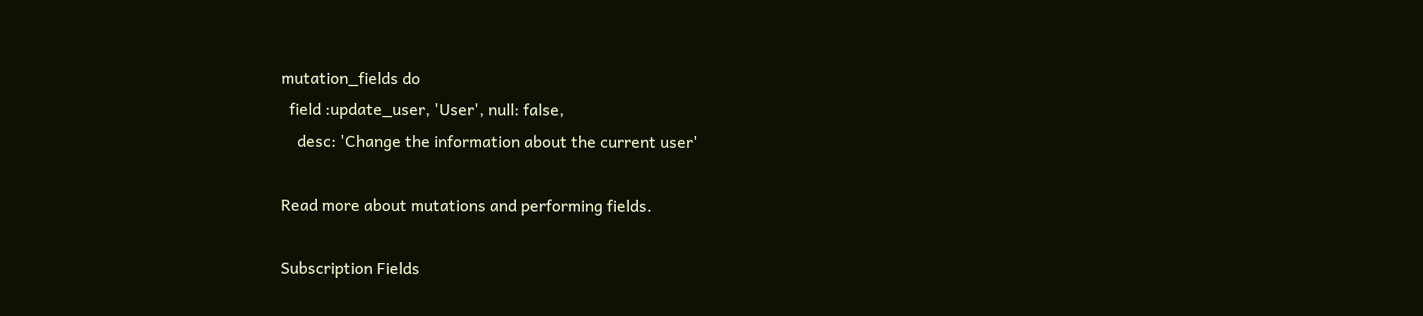mutation_fields do
  field :update_user, 'User', null: false,
    desc: 'Change the information about the current user'

Read more about mutations and performing fields.

Subscription Fields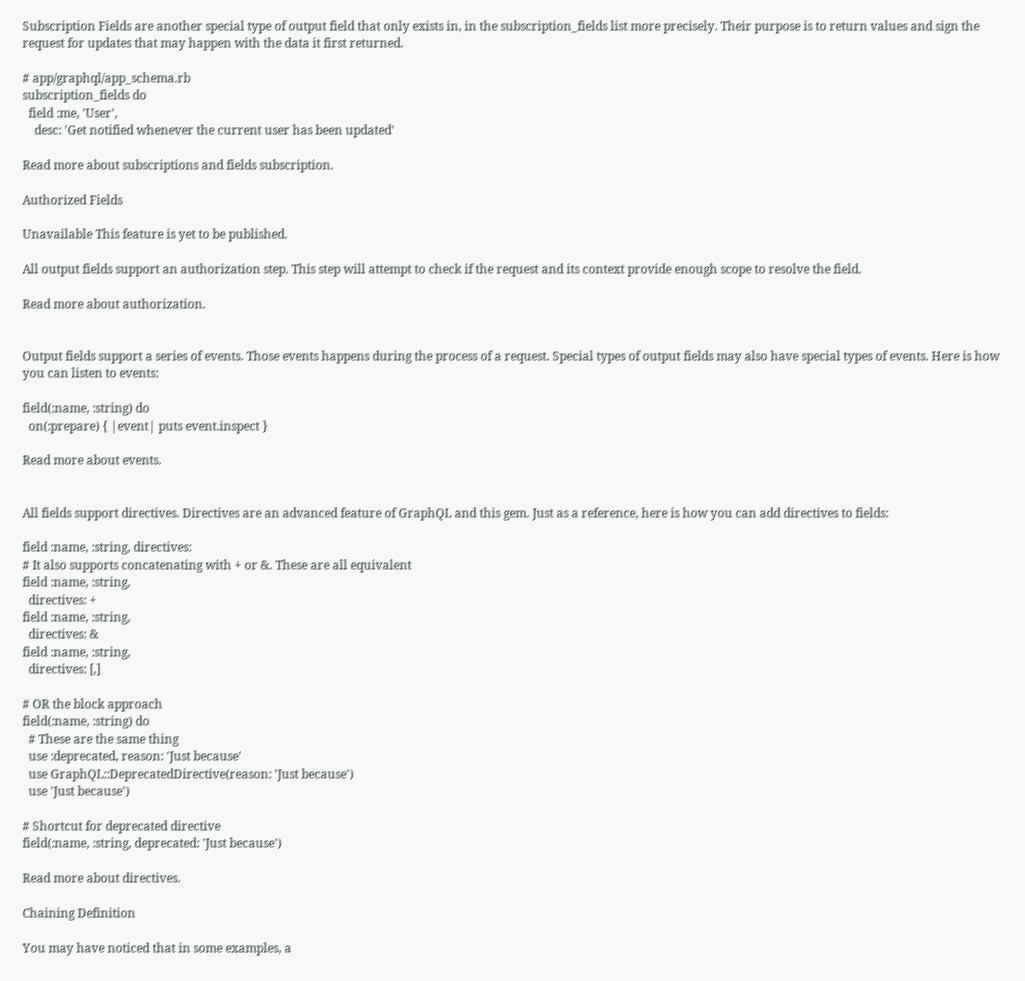Subscription Fields are another special type of output field that only exists in, in the subscription_fields list more precisely. Their purpose is to return values and sign the request for updates that may happen with the data it first returned.

# app/graphql/app_schema.rb
subscription_fields do
  field :me, 'User',
    desc: 'Get notified whenever the current user has been updated'

Read more about subscriptions and fields subscription.

Authorized Fields

Unavailable This feature is yet to be published.

All output fields support an authorization step. This step will attempt to check if the request and its context provide enough scope to resolve the field.

Read more about authorization.


Output fields support a series of events. Those events happens during the process of a request. Special types of output fields may also have special types of events. Here is how you can listen to events:

field(:name, :string) do
  on(:prepare) { |event| puts event.inspect }

Read more about events.


All fields support directives. Directives are an advanced feature of GraphQL and this gem. Just as a reference, here is how you can add directives to fields:

field :name, :string, directives:
# It also supports concatenating with + or &. These are all equivalent
field :name, :string,
  directives: +
field :name, :string,
  directives: &
field :name, :string,
  directives: [,]

# OR the block approach
field(:name, :string) do
  # These are the same thing
  use :deprecated, reason: 'Just because'
  use GraphQL::DeprecatedDirective(reason: 'Just because')
  use 'Just because')

# Shortcut for deprecated directive
field(:name, :string, deprecated: 'Just because')

Read more about directives.

Chaining Definition

You may have noticed that in some examples, a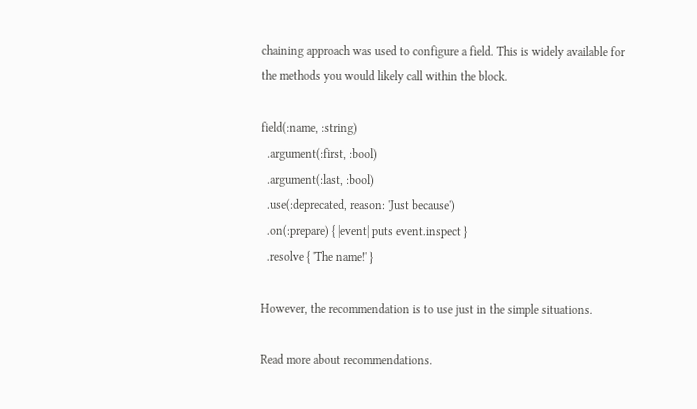chaining approach was used to configure a field. This is widely available for the methods you would likely call within the block.

field(:name, :string)
  .argument(:first, :bool)
  .argument(:last, :bool)
  .use(:deprecated, reason: 'Just because')
  .on(:prepare) { |event| puts event.inspect }
  .resolve { 'The name!' }

However, the recommendation is to use just in the simple situations.

Read more about recommendations.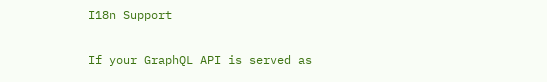I18n Support

If your GraphQL API is served as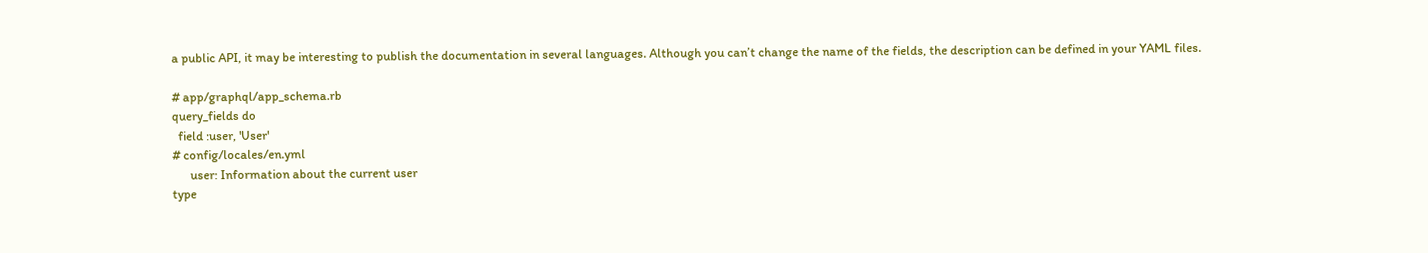a public API, it may be interesting to publish the documentation in several languages. Although you can’t change the name of the fields, the description can be defined in your YAML files.

# app/graphql/app_schema.rb
query_fields do
  field :user, 'User'
# config/locales/en.yml
      user: Information about the current user
type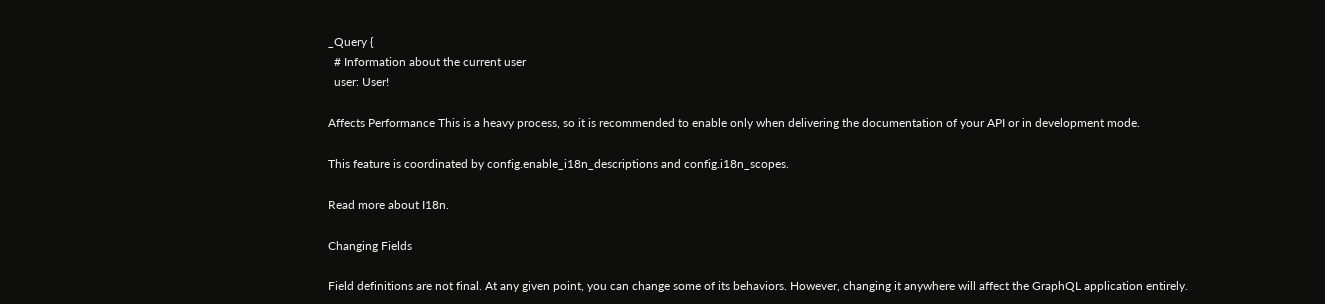_Query {
  # Information about the current user
  user: User!

Affects Performance This is a heavy process, so it is recommended to enable only when delivering the documentation of your API or in development mode.

This feature is coordinated by config.enable_i18n_descriptions and config.i18n_scopes.

Read more about I18n.

Changing Fields

Field definitions are not final. At any given point, you can change some of its behaviors. However, changing it anywhere will affect the GraphQL application entirely.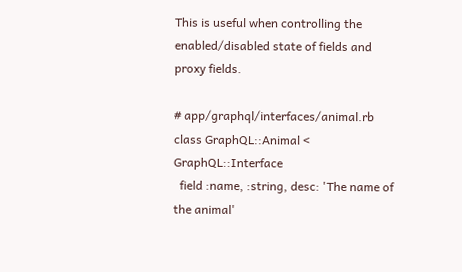This is useful when controlling the enabled/disabled state of fields and proxy fields.

# app/graphql/interfaces/animal.rb
class GraphQL::Animal < GraphQL::Interface
  field :name, :string, desc: 'The name of the animal'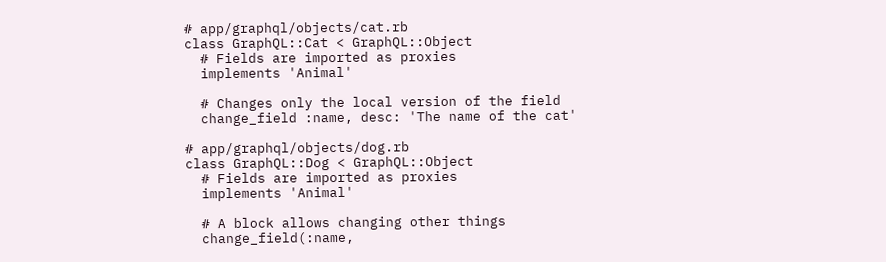# app/graphql/objects/cat.rb
class GraphQL::Cat < GraphQL::Object
  # Fields are imported as proxies
  implements 'Animal'

  # Changes only the local version of the field
  change_field :name, desc: 'The name of the cat'

# app/graphql/objects/dog.rb
class GraphQL::Dog < GraphQL::Object
  # Fields are imported as proxies
  implements 'Animal'

  # A block allows changing other things
  change_field(:name,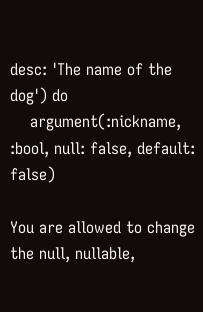desc: 'The name of the dog') do
    argument(:nickname, :bool, null: false, default: false)

You are allowed to change the null, nullable,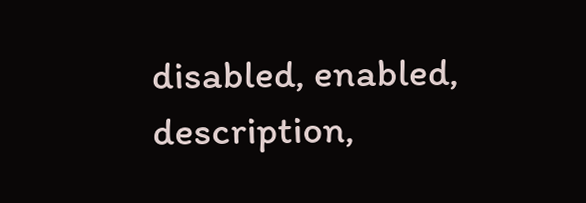disabled, enabled, description,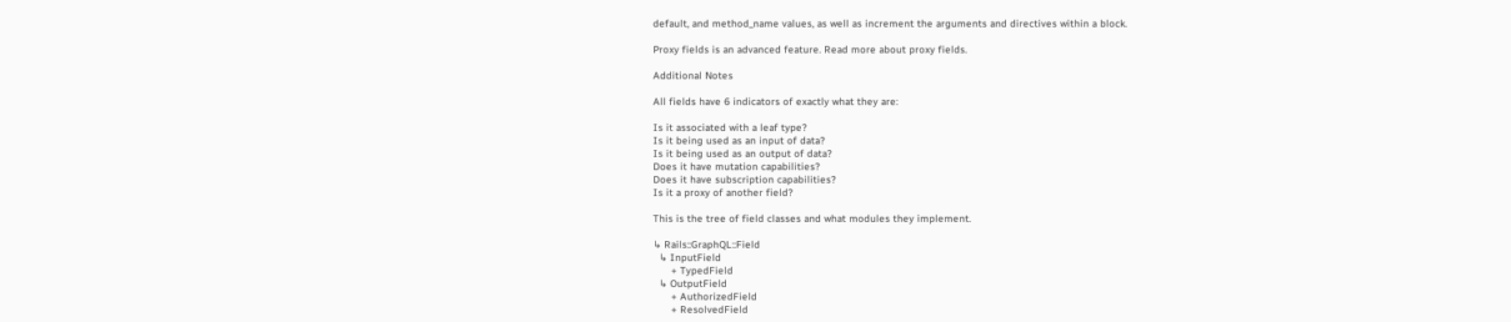default, and method_name values, as well as increment the arguments and directives within a block.

Proxy fields is an advanced feature. Read more about proxy fields.

Additional Notes

All fields have 6 indicators of exactly what they are:

Is it associated with a leaf type?
Is it being used as an input of data?
Is it being used as an output of data?
Does it have mutation capabilities?
Does it have subscription capabilities?
Is it a proxy of another field?

This is the tree of field classes and what modules they implement.

↳ Rails::GraphQL::Field
  ↳ InputField
      + TypedField
  ↳ OutputField
      + AuthorizedField
      + ResolvedField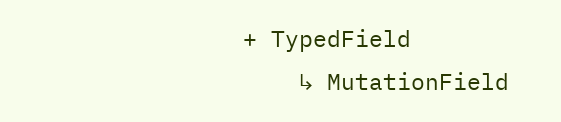+ TypedField
    ↳ MutationField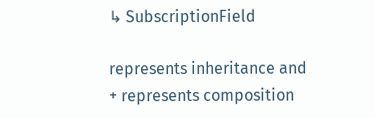↳ SubscriptionField

represents inheritance and + represents composition